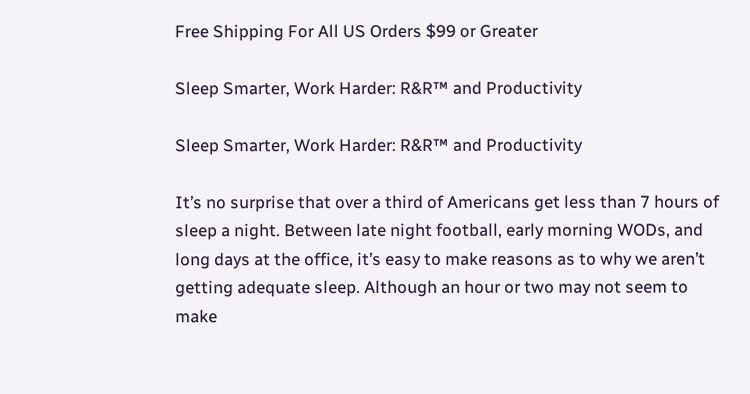Free Shipping For All US Orders $99 or Greater

Sleep Smarter, Work Harder: R&R™ and Productivity

Sleep Smarter, Work Harder: R&R™ and Productivity

It’s no surprise that over a third of Americans get less than 7 hours of sleep a night. Between late night football, early morning WODs, and long days at the office, it’s easy to make reasons as to why we aren’t getting adequate sleep. Although an hour or two may not seem to make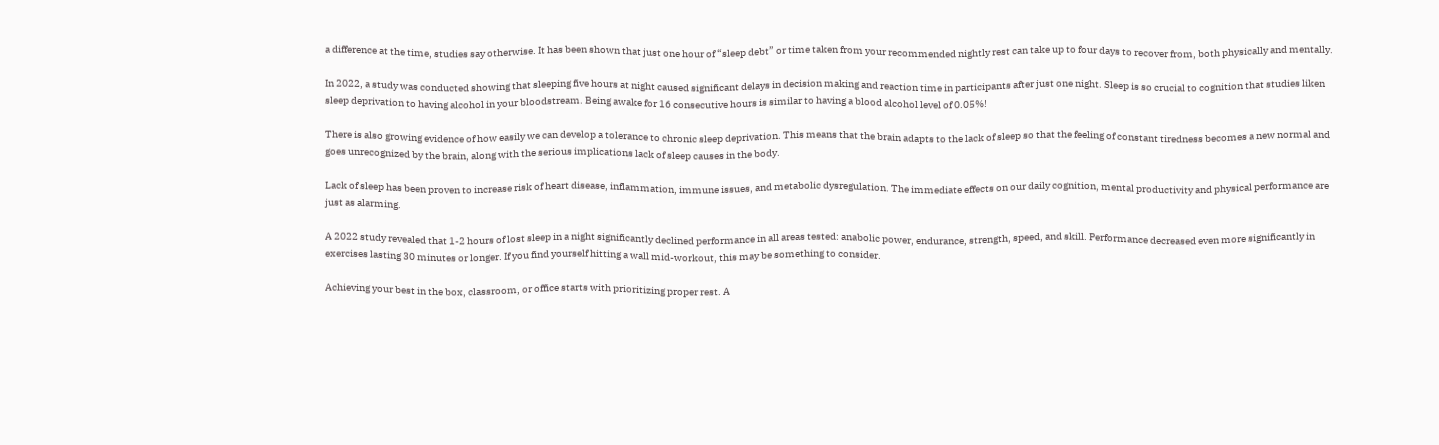a difference at the time, studies say otherwise. It has been shown that just one hour of “sleep debt” or time taken from your recommended nightly rest can take up to four days to recover from, both physically and mentally.

In 2022, a study was conducted showing that sleeping five hours at night caused significant delays in decision making and reaction time in participants after just one night. Sleep is so crucial to cognition that studies liken sleep deprivation to having alcohol in your bloodstream. Being awake for 16 consecutive hours is similar to having a blood alcohol level of 0.05%!

There is also growing evidence of how easily we can develop a tolerance to chronic sleep deprivation. This means that the brain adapts to the lack of sleep so that the feeling of constant tiredness becomes a new normal and goes unrecognized by the brain, along with the serious implications lack of sleep causes in the body.

Lack of sleep has been proven to increase risk of heart disease, inflammation, immune issues, and metabolic dysregulation. The immediate effects on our daily cognition, mental productivity and physical performance are just as alarming.

A 2022 study revealed that 1-2 hours of lost sleep in a night significantly declined performance in all areas tested: anabolic power, endurance, strength, speed, and skill. Performance decreased even more significantly in exercises lasting 30 minutes or longer. If you find yourself hitting a wall mid-workout, this may be something to consider.

Achieving your best in the box, classroom, or office starts with prioritizing proper rest. A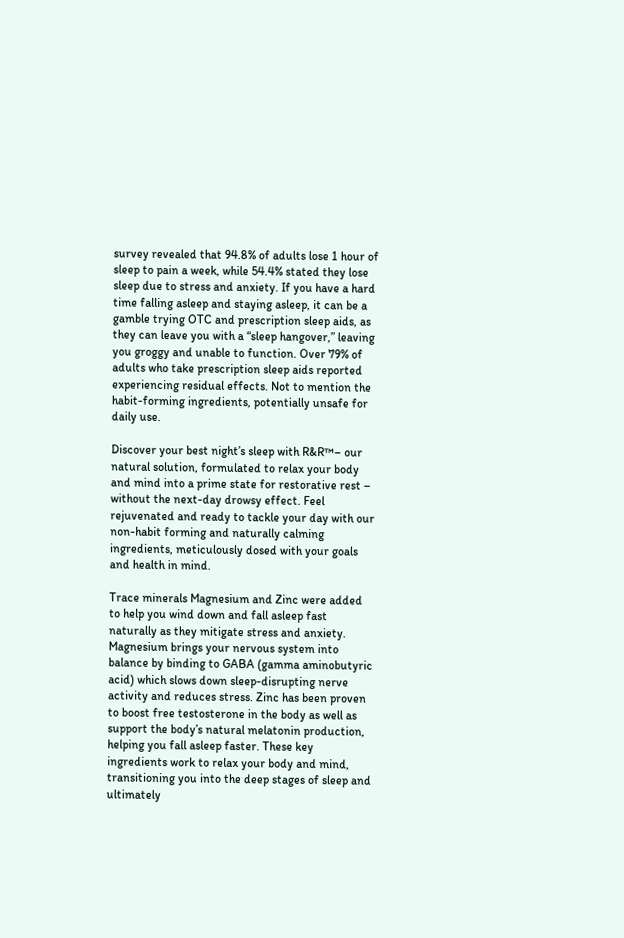survey revealed that 94.8% of adults lose 1 hour of sleep to pain a week, while 54.4% stated they lose sleep due to stress and anxiety. If you have a hard time falling asleep and staying asleep, it can be a gamble trying OTC and prescription sleep aids, as they can leave you with a “sleep hangover,” leaving you groggy and unable to function. Over 79% of adults who take prescription sleep aids reported experiencing residual effects. Not to mention the habit-forming ingredients, potentially unsafe for daily use.

Discover your best night’s sleep with R&R™– our natural solution, formulated to relax your body and mind into a prime state for restorative rest – without the next-day drowsy effect. Feel rejuvenated and ready to tackle your day with our non-habit forming and naturally calming ingredients, meticulously dosed with your goals and health in mind.

Trace minerals Magnesium and Zinc were added to help you wind down and fall asleep fast naturally as they mitigate stress and anxiety. Magnesium brings your nervous system into balance by binding to GABA (gamma aminobutyric acid) which slows down sleep-disrupting nerve activity and reduces stress. Zinc has been proven to boost free testosterone in the body as well as support the body’s natural melatonin production, helping you fall asleep faster. These key ingredients work to relax your body and mind, transitioning you into the deep stages of sleep and ultimately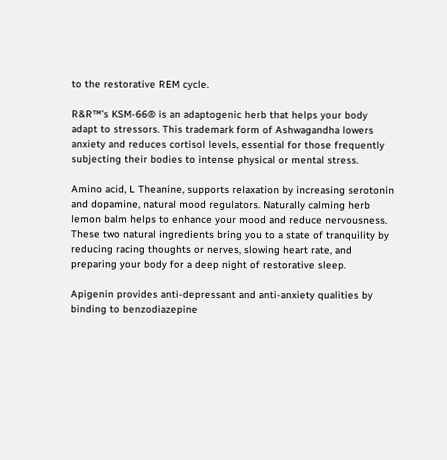to the restorative REM cycle.

R&R™’s KSM-66® is an adaptogenic herb that helps your body adapt to stressors. This trademark form of Ashwagandha lowers anxiety and reduces cortisol levels, essential for those frequently subjecting their bodies to intense physical or mental stress.

Amino acid, L Theanine, supports relaxation by increasing serotonin and dopamine, natural mood regulators. Naturally calming herb lemon balm helps to enhance your mood and reduce nervousness. These two natural ingredients bring you to a state of tranquility by reducing racing thoughts or nerves, slowing heart rate, and preparing your body for a deep night of restorative sleep.

Apigenin provides anti-depressant and anti-anxiety qualities by binding to benzodiazepine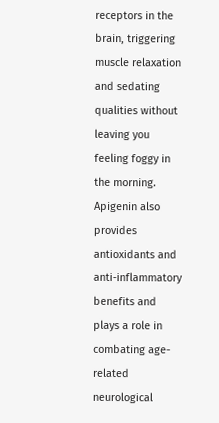receptors in the brain, triggering muscle relaxation and sedating qualities without leaving you feeling foggy in the morning. Apigenin also provides antioxidants and anti-inflammatory benefits and plays a role in combating age-related neurological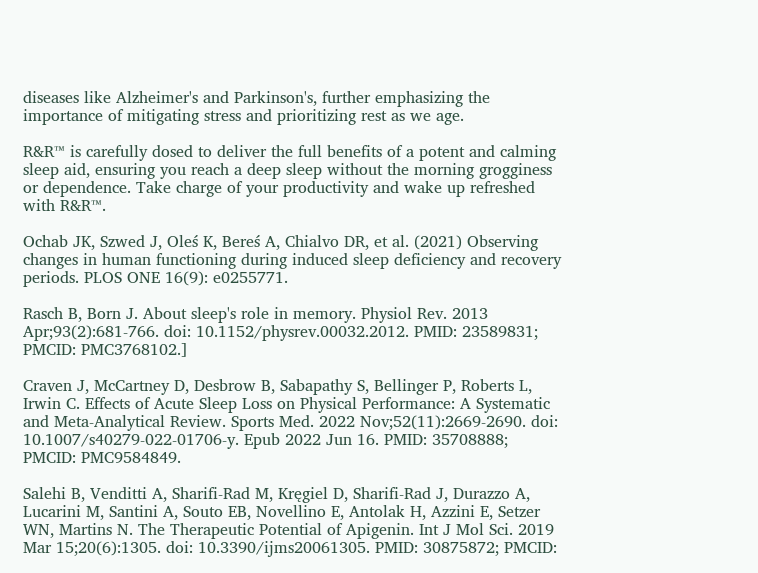diseases like Alzheimer's and Parkinson's, further emphasizing the importance of mitigating stress and prioritizing rest as we age.

R&R™ is carefully dosed to deliver the full benefits of a potent and calming sleep aid, ensuring you reach a deep sleep without the morning grogginess or dependence. Take charge of your productivity and wake up refreshed with R&R™.

Ochab JK, Szwed J, Oleś K, Bereś A, Chialvo DR, et al. (2021) Observing changes in human functioning during induced sleep deficiency and recovery periods. PLOS ONE 16(9): e0255771.

Rasch B, Born J. About sleep's role in memory. Physiol Rev. 2013 Apr;93(2):681-766. doi: 10.1152/physrev.00032.2012. PMID: 23589831; PMCID: PMC3768102.]

Craven J, McCartney D, Desbrow B, Sabapathy S, Bellinger P, Roberts L, Irwin C. Effects of Acute Sleep Loss on Physical Performance: A Systematic and Meta-Analytical Review. Sports Med. 2022 Nov;52(11):2669-2690. doi: 10.1007/s40279-022-01706-y. Epub 2022 Jun 16. PMID: 35708888; PMCID: PMC9584849.

Salehi B, Venditti A, Sharifi-Rad M, Kręgiel D, Sharifi-Rad J, Durazzo A, Lucarini M, Santini A, Souto EB, Novellino E, Antolak H, Azzini E, Setzer WN, Martins N. The Therapeutic Potential of Apigenin. Int J Mol Sci. 2019 Mar 15;20(6):1305. doi: 10.3390/ijms20061305. PMID: 30875872; PMCID: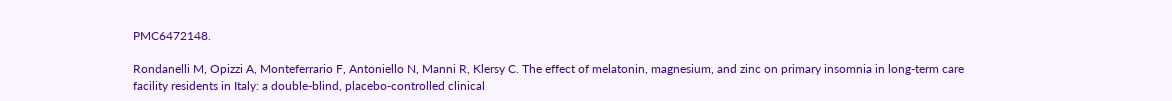PMC6472148.

Rondanelli M, Opizzi A, Monteferrario F, Antoniello N, Manni R, Klersy C. The effect of melatonin, magnesium, and zinc on primary insomnia in long-term care facility residents in Italy: a double-blind, placebo-controlled clinical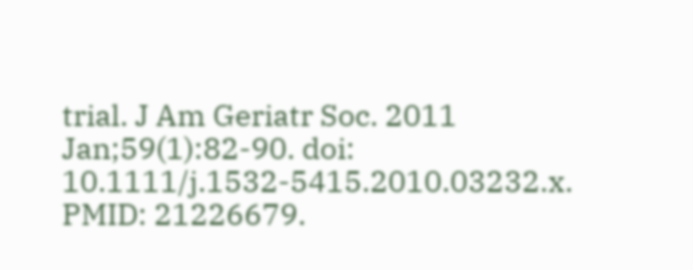trial. J Am Geriatr Soc. 2011 Jan;59(1):82-90. doi: 10.1111/j.1532-5415.2010.03232.x. PMID: 21226679.